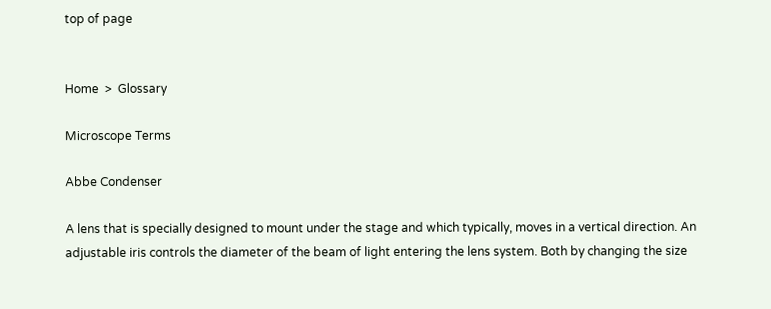top of page


Home  >  Glossary

Microscope Terms

Abbe Condenser

A lens that is specially designed to mount under the stage and which typically, moves in a vertical direction. An adjustable iris controls the diameter of the beam of light entering the lens system. Both by changing the size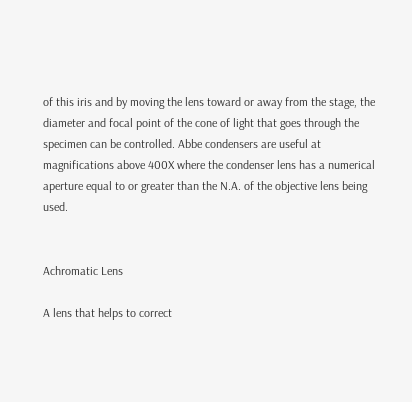of this iris and by moving the lens toward or away from the stage, the diameter and focal point of the cone of light that goes through the specimen can be controlled. Abbe condensers are useful at magnifications above 400X where the condenser lens has a numerical aperture equal to or greater than the N.A. of the objective lens being used.


Achromatic Lens

A lens that helps to correct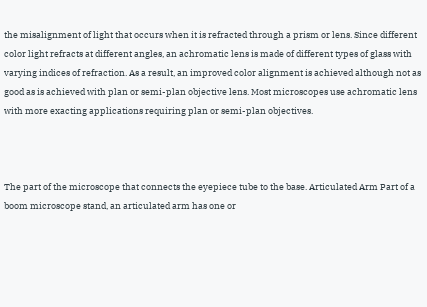the misalignment of light that occurs when it is refracted through a prism or lens. Since different color light refracts at different angles, an achromatic lens is made of different types of glass with varying indices of refraction. As a result, an improved color alignment is achieved although not as good as is achieved with plan or semi-plan objective lens. Most microscopes use achromatic lens with more exacting applications requiring plan or semi-plan objectives.



The part of the microscope that connects the eyepiece tube to the base. Articulated Arm Part of a boom microscope stand, an articulated arm has one or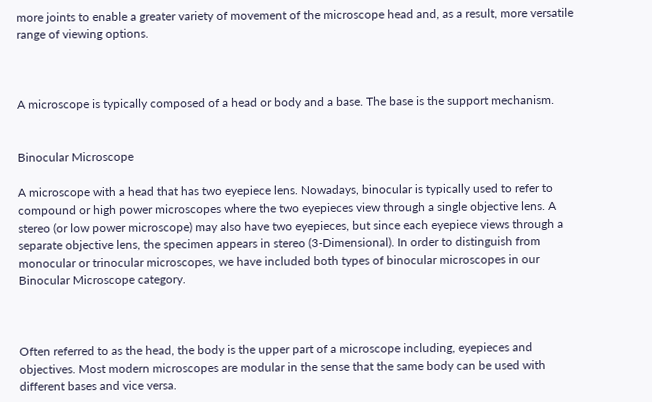more joints to enable a greater variety of movement of the microscope head and, as a result, more versatile range of viewing options.



A microscope is typically composed of a head or body and a base. The base is the support mechanism.


Binocular Microscope

A microscope with a head that has two eyepiece lens. Nowadays, binocular is typically used to refer to compound or high power microscopes where the two eyepieces view through a single objective lens. A stereo (or low power microscope) may also have two eyepieces, but since each eyepiece views through a separate objective lens, the specimen appears in stereo (3-Dimensional). In order to distinguish from monocular or trinocular microscopes, we have included both types of binocular microscopes in our Binocular Microscope category.



Often referred to as the head, the body is the upper part of a microscope including, eyepieces and objectives. Most modern microscopes are modular in the sense that the same body can be used with different bases and vice versa.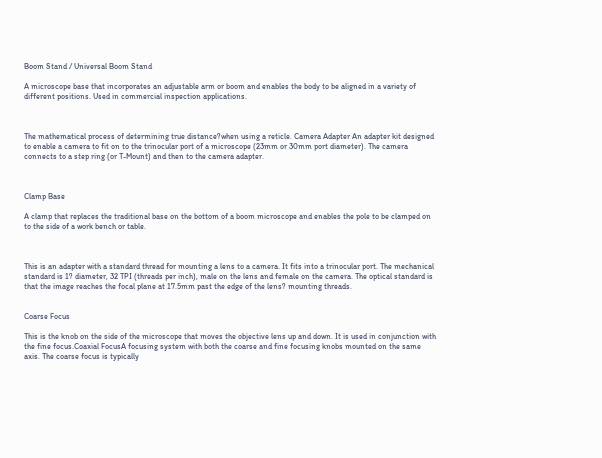Boom Stand / Universal Boom Stand

A microscope base that incorporates an adjustable arm or boom and enables the body to be aligned in a variety of different positions. Used in commercial inspection applications.



The mathematical process of determining true distance?when using a reticle. Camera Adapter An adapter kit designed to enable a camera to fit on to the trinocular port of a microscope (23mm or 30mm port diameter). The camera connects to a step ring (or T-Mount) and then to the camera adapter.



Clamp Base

A clamp that replaces the traditional base on the bottom of a boom microscope and enables the pole to be clamped on to the side of a work bench or table.



This is an adapter with a standard thread for mounting a lens to a camera. It fits into a trinocular port. The mechanical standard is 1? diameter, 32 TPI (threads per inch), male on the lens and female on the camera. The optical standard is that the image reaches the focal plane at 17.5mm past the edge of the lens? mounting threads.


Coarse Focus

This is the knob on the side of the microscope that moves the objective lens up and down. It is used in conjunction with the fine focus.Coaxial FocusA focusing system with both the coarse and fine focusing knobs mounted on the same axis. The coarse focus is typically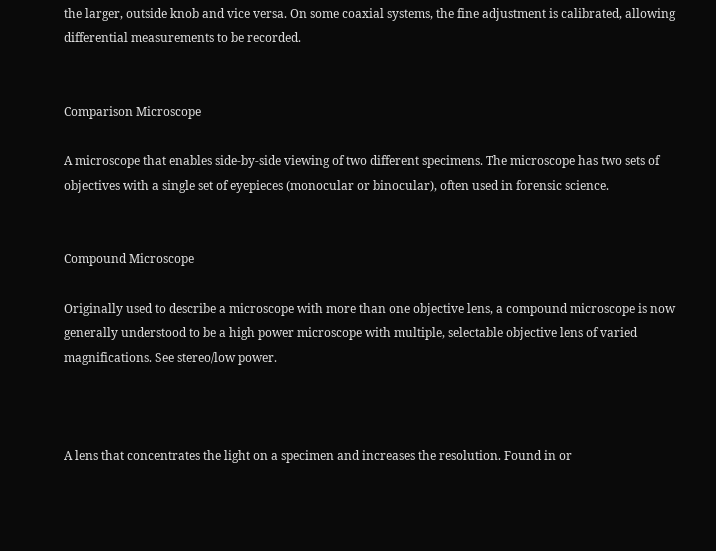the larger, outside knob and vice versa. On some coaxial systems, the fine adjustment is calibrated, allowing differential measurements to be recorded.


Comparison Microscope

A microscope that enables side-by-side viewing of two different specimens. The microscope has two sets of objectives with a single set of eyepieces (monocular or binocular), often used in forensic science.


Compound Microscope

Originally used to describe a microscope with more than one objective lens, a compound microscope is now generally understood to be a high power microscope with multiple, selectable objective lens of varied magnifications. See stereo/low power.



A lens that concentrates the light on a specimen and increases the resolution. Found in or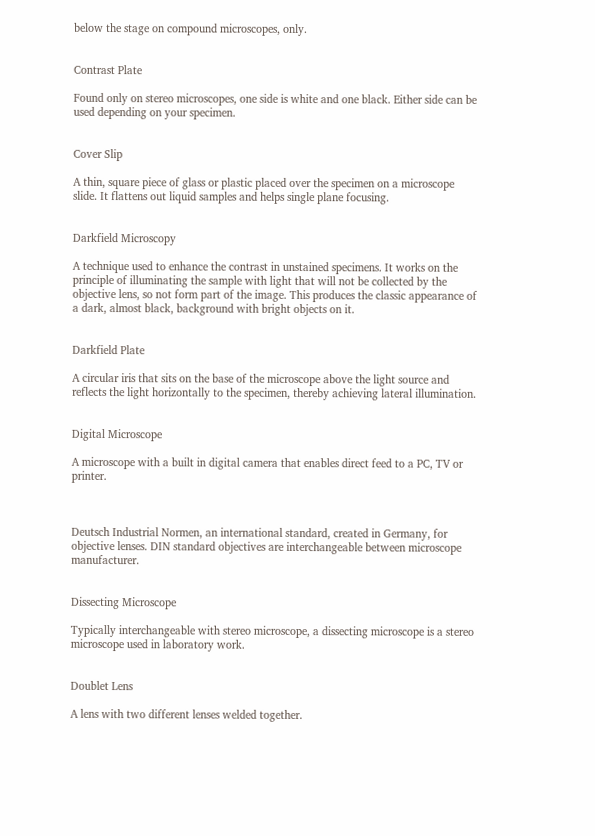below the stage on compound microscopes, only.


Contrast Plate

Found only on stereo microscopes, one side is white and one black. Either side can be used depending on your specimen.


Cover Slip

A thin, square piece of glass or plastic placed over the specimen on a microscope slide. It flattens out liquid samples and helps single plane focusing.


Darkfield Microscopy

A technique used to enhance the contrast in unstained specimens. It works on the principle of illuminating the sample with light that will not be collected by the objective lens, so not form part of the image. This produces the classic appearance of a dark, almost black, background with bright objects on it.


Darkfield Plate

A circular iris that sits on the base of the microscope above the light source and reflects the light horizontally to the specimen, thereby achieving lateral illumination.


Digital Microscope

A microscope with a built in digital camera that enables direct feed to a PC, TV or printer.



Deutsch Industrial Normen, an international standard, created in Germany, for objective lenses. DIN standard objectives are interchangeable between microscope manufacturer.


Dissecting Microscope

Typically interchangeable with stereo microscope, a dissecting microscope is a stereo microscope used in laboratory work.


Doublet Lens

A lens with two different lenses welded together.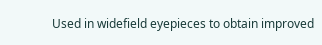Used in widefield eyepieces to obtain improved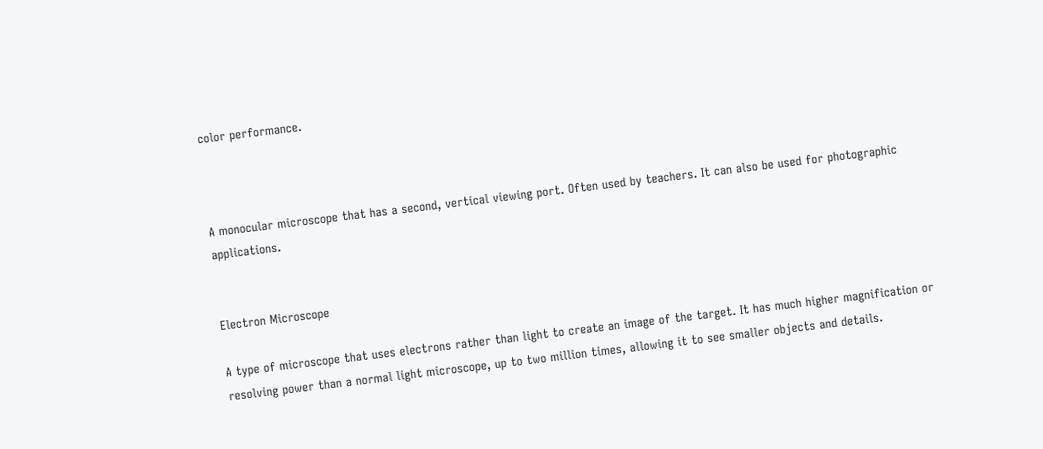color performance.



A monocular microscope that has a second, vertical viewing port. Often used by teachers. It can also be used for photographic applications.


Electron Microscope

A type of microscope that uses electrons rather than light to create an image of the target. It has much higher magnification or resolving power than a normal light microscope, up to two million times, allowing it to see smaller objects and details.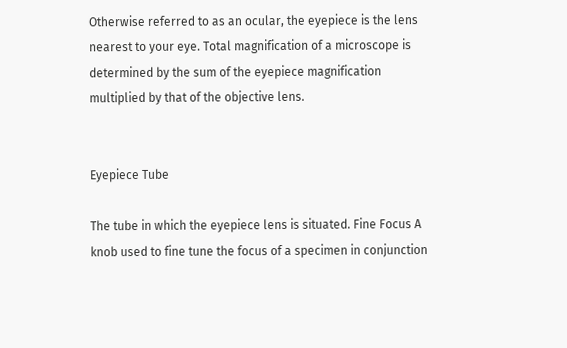Otherwise referred to as an ocular, the eyepiece is the lens nearest to your eye. Total magnification of a microscope is determined by the sum of the eyepiece magnification multiplied by that of the objective lens.


Eyepiece Tube

The tube in which the eyepiece lens is situated. Fine Focus A knob used to fine tune the focus of a specimen in conjunction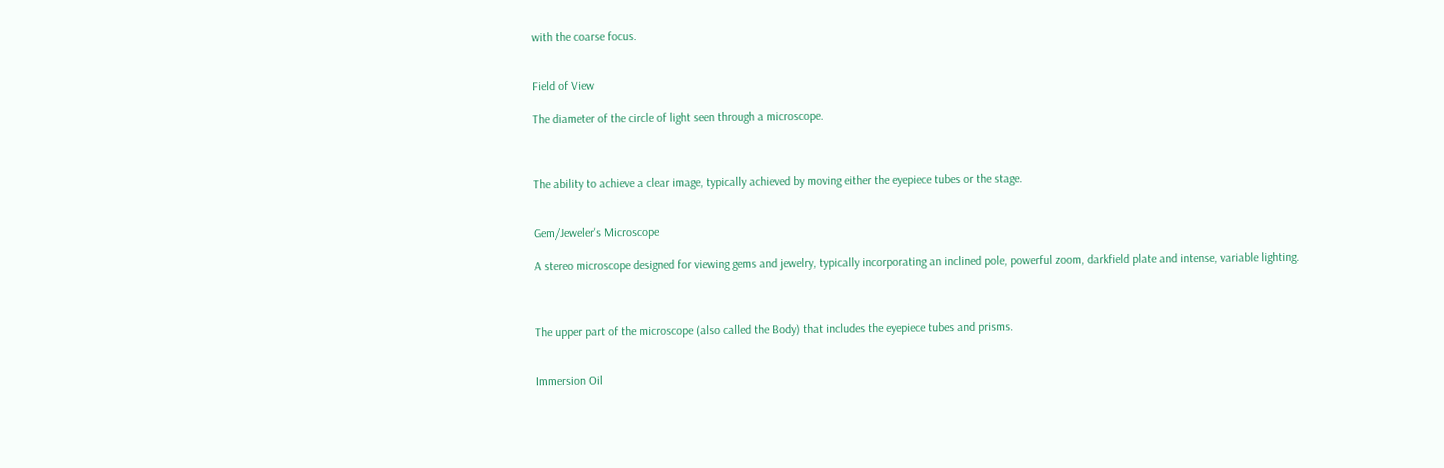with the coarse focus.


Field of View

The diameter of the circle of light seen through a microscope.



The ability to achieve a clear image, typically achieved by moving either the eyepiece tubes or the stage.


Gem/Jeweler's Microscope

A stereo microscope designed for viewing gems and jewelry, typically incorporating an inclined pole, powerful zoom, darkfield plate and intense, variable lighting.



The upper part of the microscope (also called the Body) that includes the eyepiece tubes and prisms.


Immersion Oil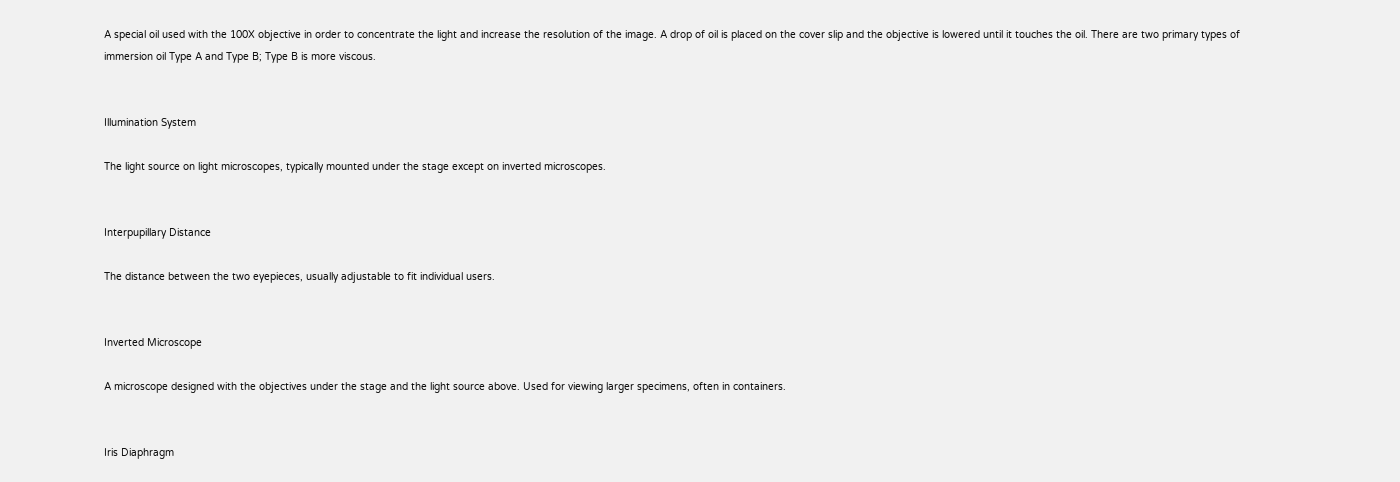A special oil used with the 100X objective in order to concentrate the light and increase the resolution of the image. A drop of oil is placed on the cover slip and the objective is lowered until it touches the oil. There are two primary types of immersion oil Type A and Type B; Type B is more viscous.


Illumination System

The light source on light microscopes, typically mounted under the stage except on inverted microscopes.


Interpupillary Distance

The distance between the two eyepieces, usually adjustable to fit individual users.


Inverted Microscope

A microscope designed with the objectives under the stage and the light source above. Used for viewing larger specimens, often in containers.


Iris Diaphragm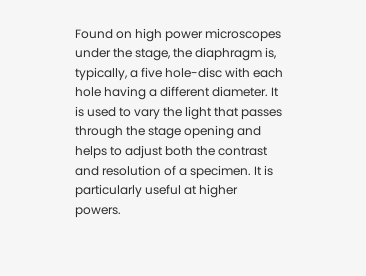Found on high power microscopes under the stage, the diaphragm is, typically, a five hole-disc with each hole having a different diameter. It is used to vary the light that passes through the stage opening and helps to adjust both the contrast and resolution of a specimen. It is particularly useful at higher powers.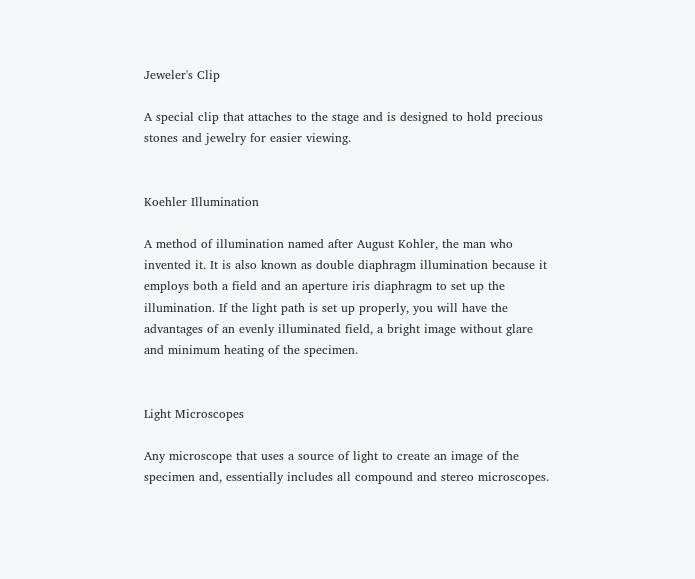Jeweler's Clip

A special clip that attaches to the stage and is designed to hold precious stones and jewelry for easier viewing.


Koehler Illumination

A method of illumination named after August Kohler, the man who invented it. It is also known as double diaphragm illumination because it employs both a field and an aperture iris diaphragm to set up the illumination. If the light path is set up properly, you will have the advantages of an evenly illuminated field, a bright image without glare and minimum heating of the specimen.


Light Microscopes

Any microscope that uses a source of light to create an image of the specimen and, essentially includes all compound and stereo microscopes.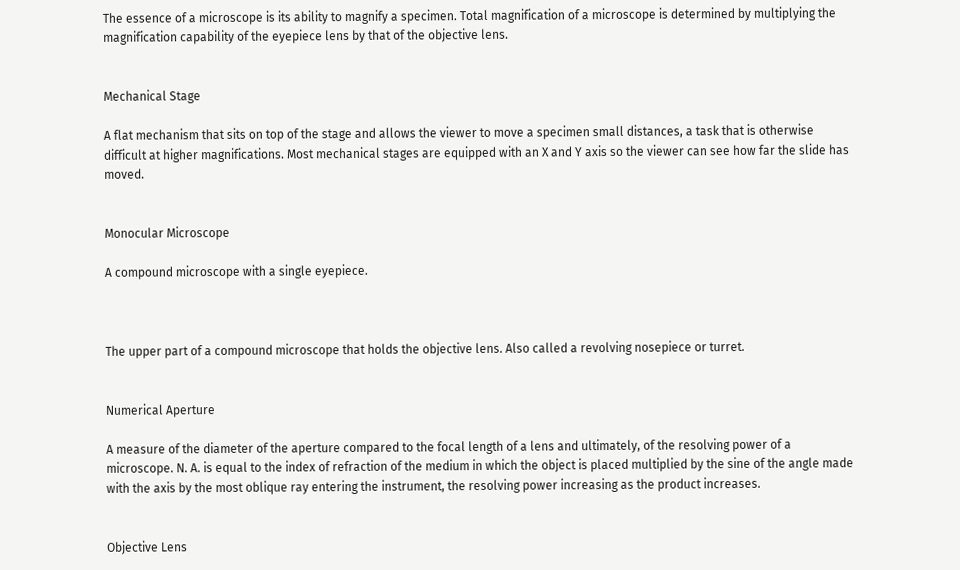The essence of a microscope is its ability to magnify a specimen. Total magnification of a microscope is determined by multiplying the magnification capability of the eyepiece lens by that of the objective lens.


Mechanical Stage

A flat mechanism that sits on top of the stage and allows the viewer to move a specimen small distances, a task that is otherwise difficult at higher magnifications. Most mechanical stages are equipped with an X and Y axis so the viewer can see how far the slide has moved.


Monocular Microscope

A compound microscope with a single eyepiece.



The upper part of a compound microscope that holds the objective lens. Also called a revolving nosepiece or turret.


Numerical Aperture

A measure of the diameter of the aperture compared to the focal length of a lens and ultimately, of the resolving power of a microscope. N. A. is equal to the index of refraction of the medium in which the object is placed multiplied by the sine of the angle made with the axis by the most oblique ray entering the instrument, the resolving power increasing as the product increases.


Objective Lens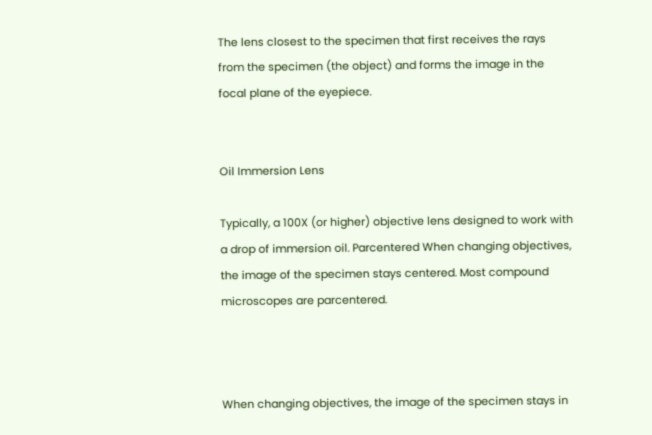The lens closest to the specimen that first receives the rays from the specimen (the object) and forms the image in the focal plane of the eyepiece.


Oil Immersion Lens

Typically, a 100X (or higher) objective lens designed to work with a drop of immersion oil. Parcentered When changing objectives, the image of the specimen stays centered. Most compound microscopes are parcentered.



When changing objectives, the image of the specimen stays in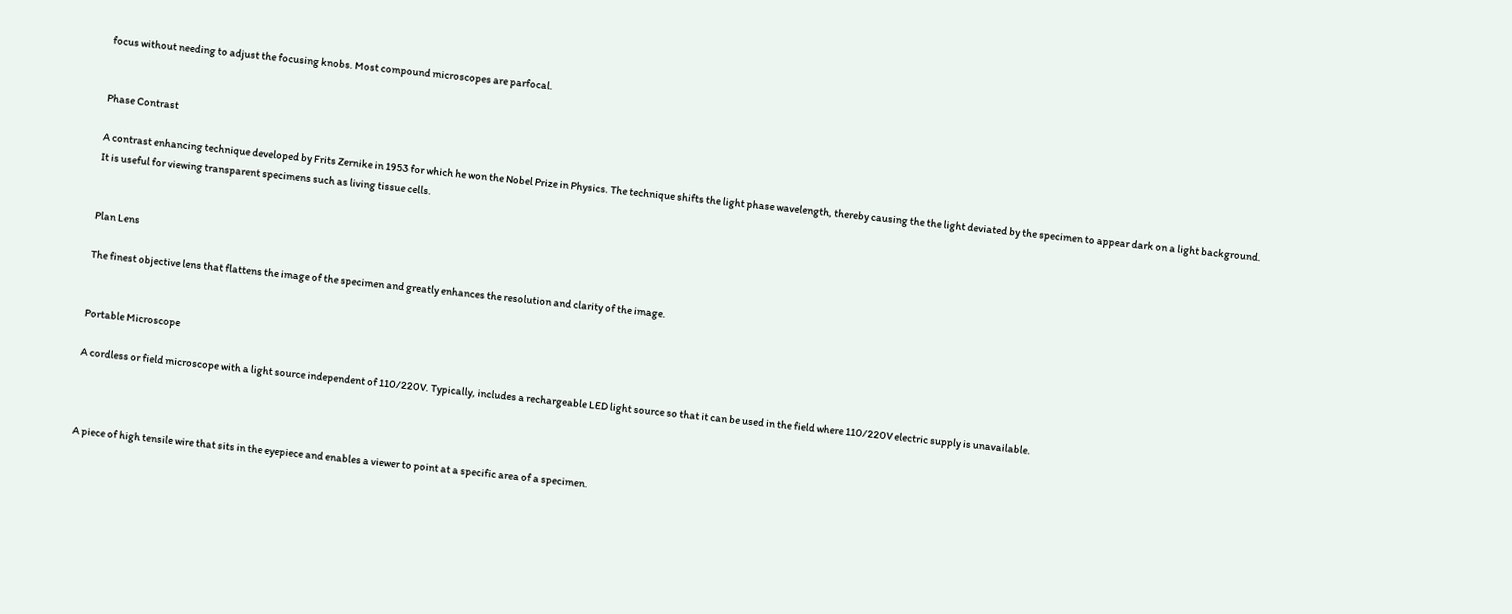focus without needing to adjust the focusing knobs. Most compound microscopes are parfocal.


Phase Contrast

A contrast enhancing technique developed by Frits Zernike in 1953 for which he won the Nobel Prize in Physics. The technique shifts the light phase wavelength, thereby causing the the light deviated by the specimen to appear dark on a light background. It is useful for viewing transparent specimens such as living tissue cells.


Plan Lens

The finest objective lens that flattens the image of the specimen and greatly enhances the resolution and clarity of the image.


Portable Microscope

A cordless or field microscope with a light source independent of 110/220V. Typically, includes a rechargeable LED light source so that it can be used in the field where 110/220V electric supply is unavailable.



A piece of high tensile wire that sits in the eyepiece and enables a viewer to point at a specific area of a specimen.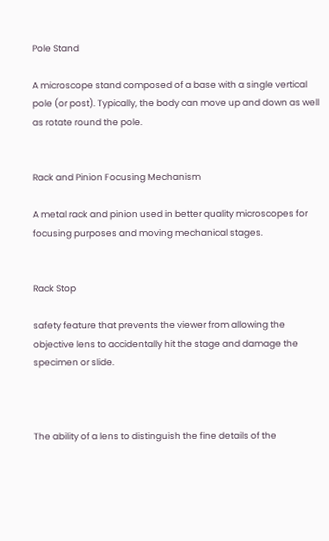Pole Stand

A microscope stand composed of a base with a single vertical pole (or post). Typically, the body can move up and down as well as rotate round the pole.


Rack and Pinion Focusing Mechanism

A metal rack and pinion used in better quality microscopes for focusing purposes and moving mechanical stages.


Rack Stop

safety feature that prevents the viewer from allowing the objective lens to accidentally hit the stage and damage the specimen or slide.



The ability of a lens to distinguish the fine details of the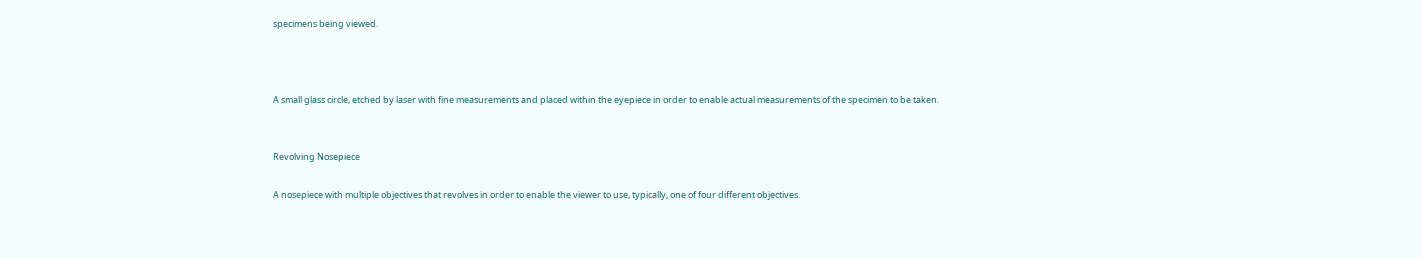specimens being viewed.



A small glass circle, etched by laser with fine measurements and placed within the eyepiece in order to enable actual measurements of the specimen to be taken.


Revolving Nosepiece

A nosepiece with multiple objectives that revolves in order to enable the viewer to use, typically, one of four different objectives.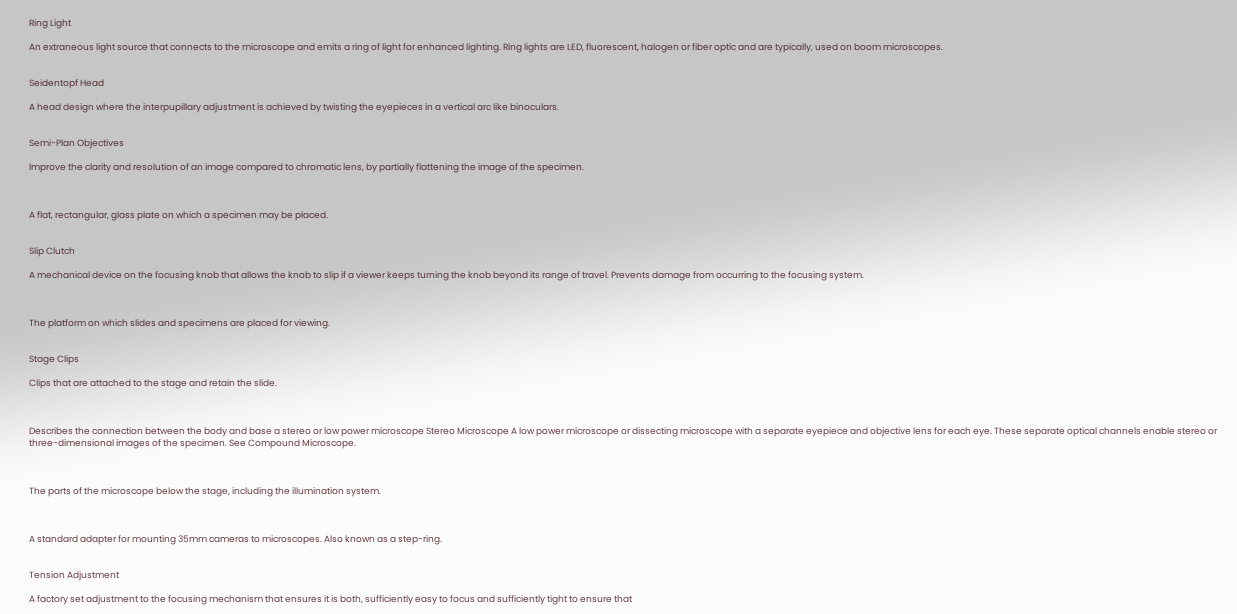Ring Light

An extraneous light source that connects to the microscope and emits a ring of light for enhanced lighting. Ring lights are LED, fluorescent, halogen or fiber optic and are typically, used on boom microscopes.


Seidentopf Head

A head design where the interpupillary adjustment is achieved by twisting the eyepieces in a vertical arc like binoculars.


Semi-Plan Objectives

Improve the clarity and resolution of an image compared to chromatic lens, by partially flattening the image of the specimen.



A flat, rectangular, glass plate on which a specimen may be placed.


Slip Clutch

A mechanical device on the focusing knob that allows the knob to slip if a viewer keeps turning the knob beyond its range of travel. Prevents damage from occurring to the focusing system.



The platform on which slides and specimens are placed for viewing.


Stage Clips

Clips that are attached to the stage and retain the slide.



Describes the connection between the body and base a stereo or low power microscope Stereo Microscope A low power microscope or dissecting microscope with a separate eyepiece and objective lens for each eye. These separate optical channels enable stereo or three-dimensional images of the specimen. See Compound Microscope.



The parts of the microscope below the stage, including the illumination system.



A standard adapter for mounting 35mm cameras to microscopes. Also known as a step-ring.


Tension Adjustment

A factory set adjustment to the focusing mechanism that ensures it is both, sufficiently easy to focus and sufficiently tight to ensure that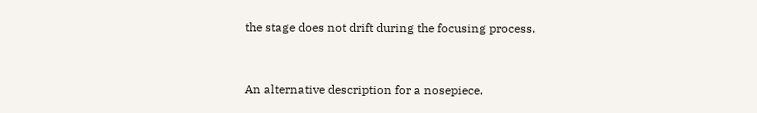the stage does not drift during the focusing process.



An alternative description for a nosepiece.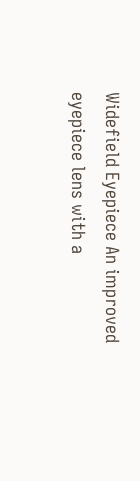Widefield Eyepiece An improved eyepiece lens with a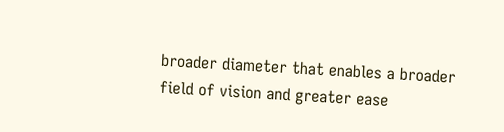broader diameter that enables a broader field of vision and greater ease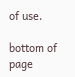of use.

bottom of page